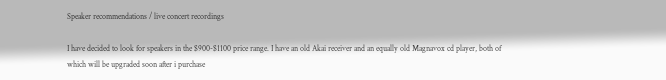Speaker recommendations / live concert recordings

I have decided to look for speakers in the $900-$1100 price range. I have an old Akai receiver and an equally old Magnavox cd player, both of which will be upgraded soon after i purchase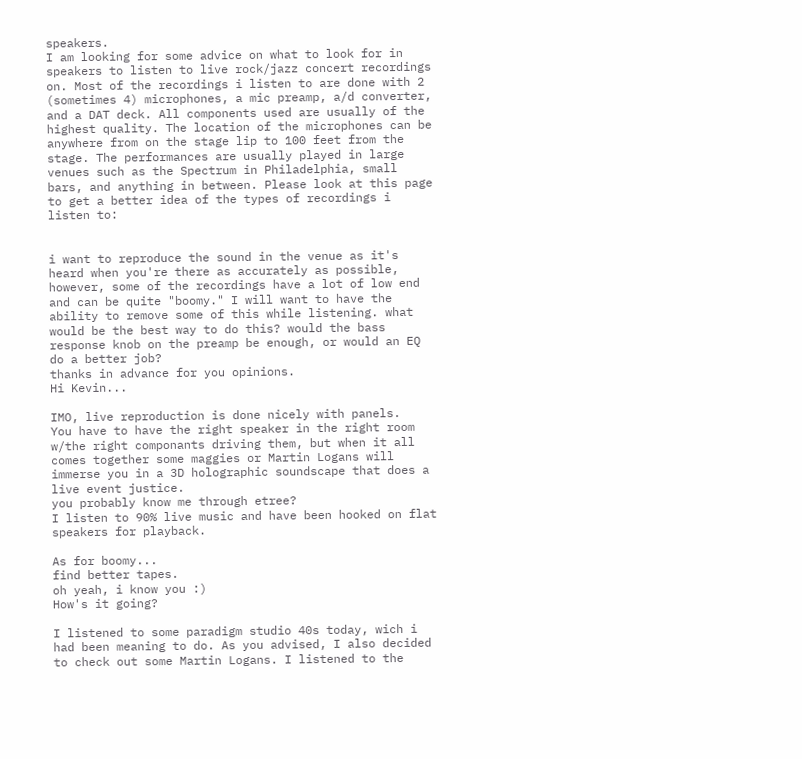speakers.
I am looking for some advice on what to look for in speakers to listen to live rock/jazz concert recordings on. Most of the recordings i listen to are done with 2 (sometimes 4) microphones, a mic preamp, a/d converter, and a DAT deck. All components used are usually of the highest quality. The location of the microphones can be anywhere from on the stage lip to 100 feet from the stage. The performances are usually played in large venues such as the Spectrum in Philadelphia, small bars, and anything in between. Please look at this page to get a better idea of the types of recordings i listen to:


i want to reproduce the sound in the venue as it's heard when you're there as accurately as possible, however, some of the recordings have a lot of low end and can be quite "boomy." I will want to have the ability to remove some of this while listening. what would be the best way to do this? would the bass response knob on the preamp be enough, or would an EQ do a better job?
thanks in advance for you opinions.
Hi Kevin...

IMO, live reproduction is done nicely with panels.
You have to have the right speaker in the right room w/the right componants driving them, but when it all comes together some maggies or Martin Logans will immerse you in a 3D holographic soundscape that does a live event justice.
you probably know me through etree?
I listen to 90% live music and have been hooked on flat speakers for playback.

As for boomy...
find better tapes.
oh yeah, i know you :)
How's it going?

I listened to some paradigm studio 40s today, wich i had been meaning to do. As you advised, I also decided to check out some Martin Logans. I listened to the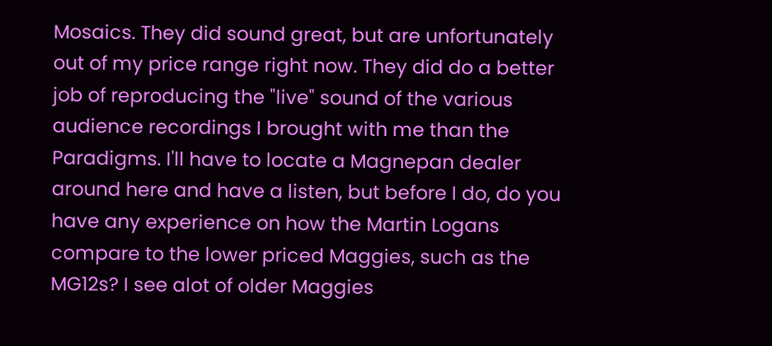Mosaics. They did sound great, but are unfortunately out of my price range right now. They did do a better job of reproducing the "live" sound of the various audience recordings I brought with me than the Paradigms. I'll have to locate a Magnepan dealer around here and have a listen, but before I do, do you have any experience on how the Martin Logans compare to the lower priced Maggies, such as the MG12s? I see alot of older Maggies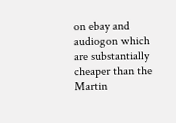on ebay and audiogon which are substantially cheaper than the Martin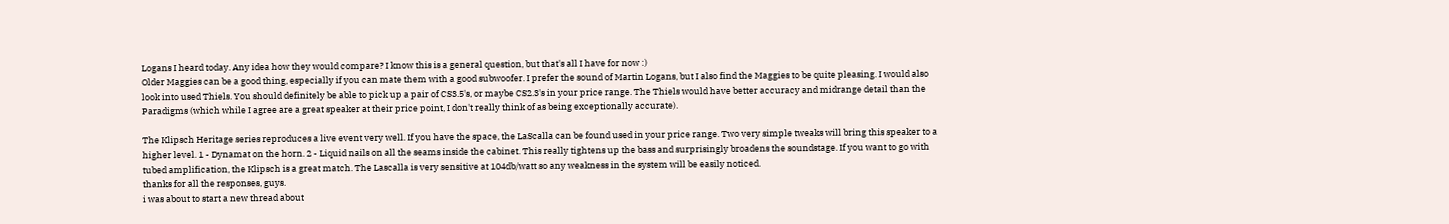Logans I heard today. Any idea how they would compare? I know this is a general question, but that's all I have for now :)
Older Maggies can be a good thing, especially if you can mate them with a good subwoofer. I prefer the sound of Martin Logans, but I also find the Maggies to be quite pleasing. I would also look into used Thiels. You should definitely be able to pick up a pair of CS3.5's, or maybe CS2.3's in your price range. The Thiels would have better accuracy and midrange detail than the Paradigms (which while I agree are a great speaker at their price point, I don't really think of as being exceptionally accurate).

The Klipsch Heritage series reproduces a live event very well. If you have the space, the LaScalla can be found used in your price range. Two very simple tweaks will bring this speaker to a higher level. 1 - Dynamat on the horn. 2 - Liquid nails on all the seams inside the cabinet. This really tightens up the bass and surprisingly broadens the soundstage. If you want to go with tubed amplification, the Klipsch is a great match. The Lascalla is very sensitive at 104db/watt so any weakness in the system will be easily noticed.
thanks for all the responses, guys.
i was about to start a new thread about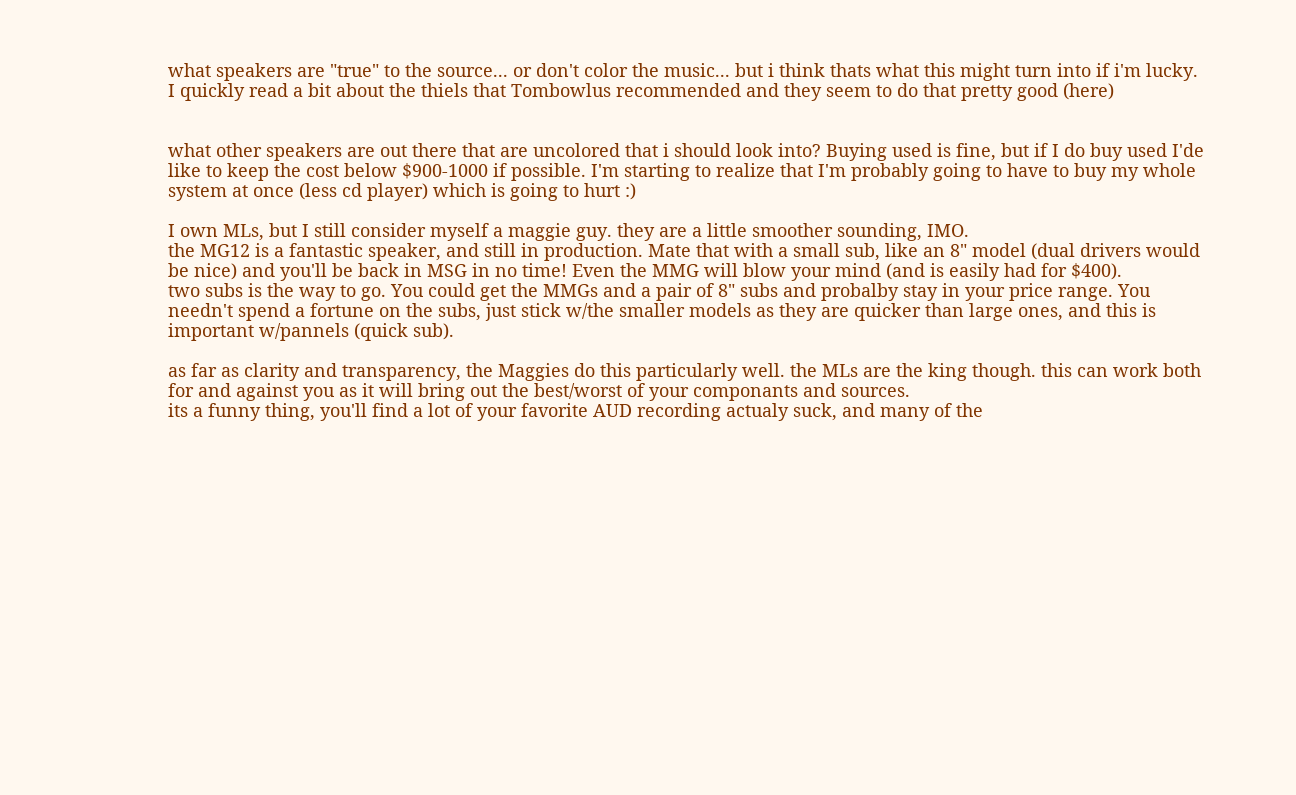what speakers are "true" to the source... or don't color the music... but i think thats what this might turn into if i'm lucky.
I quickly read a bit about the thiels that Tombowlus recommended and they seem to do that pretty good (here)


what other speakers are out there that are uncolored that i should look into? Buying used is fine, but if I do buy used I'de like to keep the cost below $900-1000 if possible. I'm starting to realize that I'm probably going to have to buy my whole system at once (less cd player) which is going to hurt :)

I own MLs, but I still consider myself a maggie guy. they are a little smoother sounding, IMO.
the MG12 is a fantastic speaker, and still in production. Mate that with a small sub, like an 8" model (dual drivers would be nice) and you'll be back in MSG in no time! Even the MMG will blow your mind (and is easily had for $400).
two subs is the way to go. You could get the MMGs and a pair of 8" subs and probalby stay in your price range. You needn't spend a fortune on the subs, just stick w/the smaller models as they are quicker than large ones, and this is important w/pannels (quick sub).

as far as clarity and transparency, the Maggies do this particularly well. the MLs are the king though. this can work both for and against you as it will bring out the best/worst of your componants and sources.
its a funny thing, you'll find a lot of your favorite AUD recording actualy suck, and many of the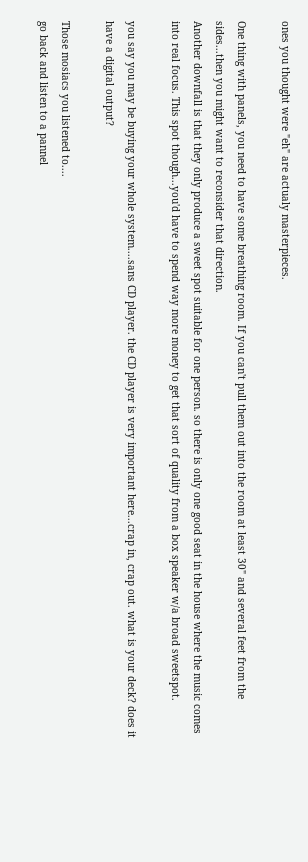ones you thought were "eh" are actualy masterpieces.

One thing with panels, you need to have some breathing room. If you can't pull them out into the room at least 30" and several feet from the sides...then you might want to reconsider that direction.
Another downfall is that they only produce a sweet spot suitable for one person. so there is only one good seat in the house where the music comes into real focus. This spot though...you'd have to spend way more money to get that sort of quality from a box speaker w/a broad sweetspot.

you say you may be buying your whole system....sans CD player. the CD player is very important here...crap in, crap out. what is your deck? does it have a digital output?

Those mosiacs you listened to....
go back and listen to a pannel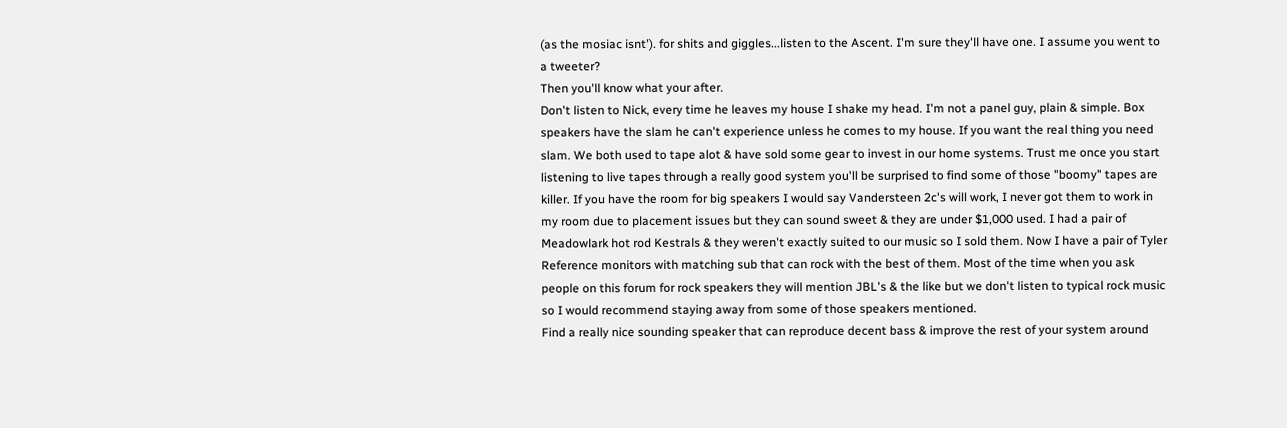(as the mosiac isnt'). for shits and giggles...listen to the Ascent. I'm sure they'll have one. I assume you went to a tweeter?
Then you'll know what your after.
Don't listen to Nick, every time he leaves my house I shake my head. I'm not a panel guy, plain & simple. Box speakers have the slam he can't experience unless he comes to my house. If you want the real thing you need slam. We both used to tape alot & have sold some gear to invest in our home systems. Trust me once you start listening to live tapes through a really good system you'll be surprised to find some of those "boomy" tapes are killer. If you have the room for big speakers I would say Vandersteen 2c's will work, I never got them to work in my room due to placement issues but they can sound sweet & they are under $1,000 used. I had a pair of Meadowlark hot rod Kestrals & they weren't exactly suited to our music so I sold them. Now I have a pair of Tyler Reference monitors with matching sub that can rock with the best of them. Most of the time when you ask people on this forum for rock speakers they will mention JBL's & the like but we don't listen to typical rock music so I would recommend staying away from some of those speakers mentioned.
Find a really nice sounding speaker that can reproduce decent bass & improve the rest of your system around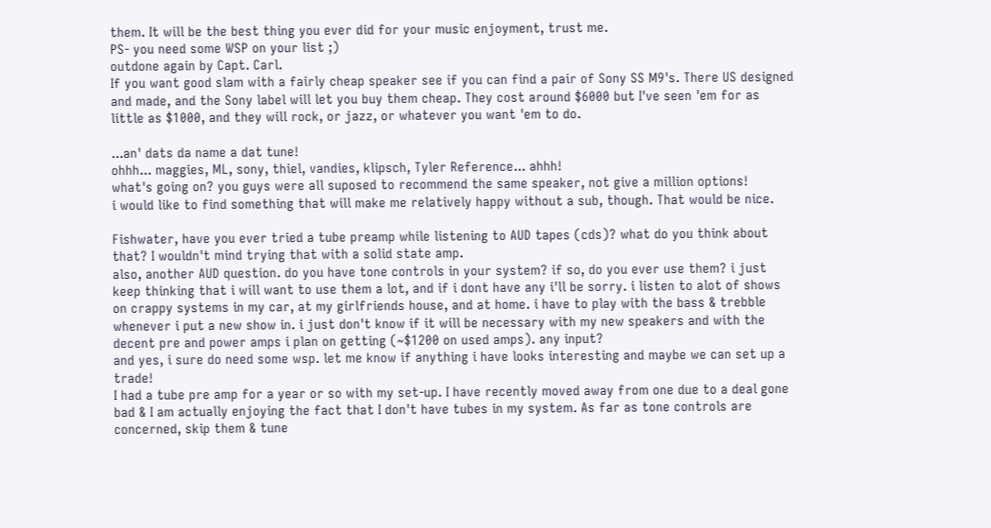them. It will be the best thing you ever did for your music enjoyment, trust me.
PS- you need some WSP on your list ;)
outdone again by Capt. Carl.
If you want good slam with a fairly cheap speaker see if you can find a pair of Sony SS M9's. There US designed and made, and the Sony label will let you buy them cheap. They cost around $6000 but I've seen 'em for as little as $1000, and they will rock, or jazz, or whatever you want 'em to do.

...an' dats da name a dat tune!
ohhh... maggies, ML, sony, thiel, vandies, klipsch, Tyler Reference... ahhh!
what's going on? you guys were all suposed to recommend the same speaker, not give a million options!
i would like to find something that will make me relatively happy without a sub, though. That would be nice.

Fishwater, have you ever tried a tube preamp while listening to AUD tapes (cds)? what do you think about that? I wouldn't mind trying that with a solid state amp.
also, another AUD question. do you have tone controls in your system? if so, do you ever use them? i just keep thinking that i will want to use them a lot, and if i dont have any i'll be sorry. i listen to alot of shows on crappy systems in my car, at my girlfriends house, and at home. i have to play with the bass & trebble whenever i put a new show in. i just don't know if it will be necessary with my new speakers and with the decent pre and power amps i plan on getting (~$1200 on used amps). any input?
and yes, i sure do need some wsp. let me know if anything i have looks interesting and maybe we can set up a trade!
I had a tube pre amp for a year or so with my set-up. I have recently moved away from one due to a deal gone bad & I am actually enjoying the fact that I don't have tubes in my system. As far as tone controls are concerned, skip them & tune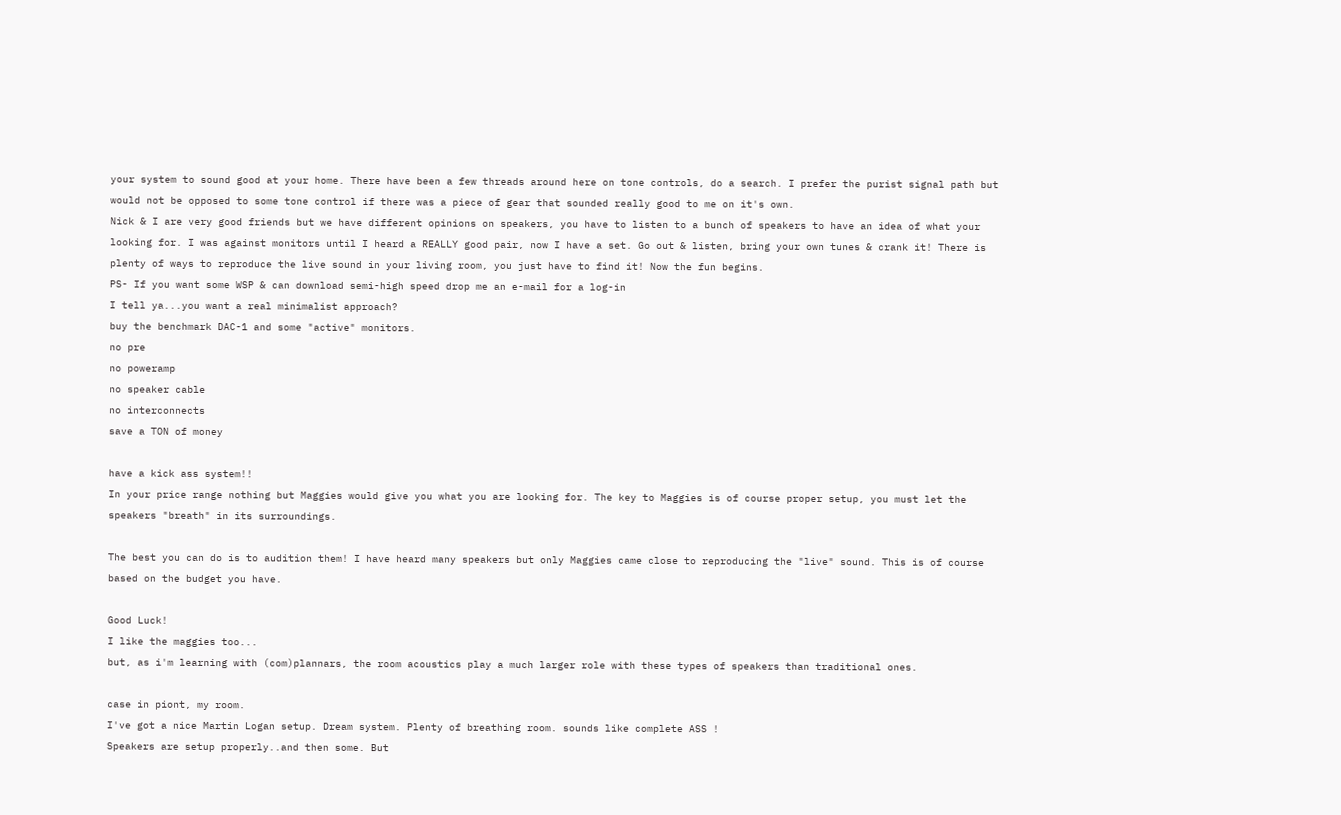your system to sound good at your home. There have been a few threads around here on tone controls, do a search. I prefer the purist signal path but would not be opposed to some tone control if there was a piece of gear that sounded really good to me on it's own.
Nick & I are very good friends but we have different opinions on speakers, you have to listen to a bunch of speakers to have an idea of what your looking for. I was against monitors until I heard a REALLY good pair, now I have a set. Go out & listen, bring your own tunes & crank it! There is plenty of ways to reproduce the live sound in your living room, you just have to find it! Now the fun begins.
PS- If you want some WSP & can download semi-high speed drop me an e-mail for a log-in
I tell ya...you want a real minimalist approach?
buy the benchmark DAC-1 and some "active" monitors.
no pre
no poweramp
no speaker cable
no interconnects
save a TON of money

have a kick ass system!!
In your price range nothing but Maggies would give you what you are looking for. The key to Maggies is of course proper setup, you must let the speakers "breath" in its surroundings.

The best you can do is to audition them! I have heard many speakers but only Maggies came close to reproducing the "live" sound. This is of course based on the budget you have.

Good Luck!
I like the maggies too...
but, as i'm learning with (com)plannars, the room acoustics play a much larger role with these types of speakers than traditional ones.

case in piont, my room.
I've got a nice Martin Logan setup. Dream system. Plenty of breathing room. sounds like complete ASS !
Speakers are setup properly..and then some. But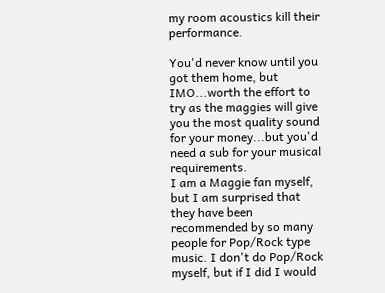my room acoustics kill their performance.

You'd never know until you got them home, but IMO...worth the effort to try as the maggies will give you the most quality sound for your money...but you'd need a sub for your musical requirements.
I am a Maggie fan myself, but I am surprised that they have been recommended by so many people for Pop/Rock type music. I don't do Pop/Rock myself, but if I did I would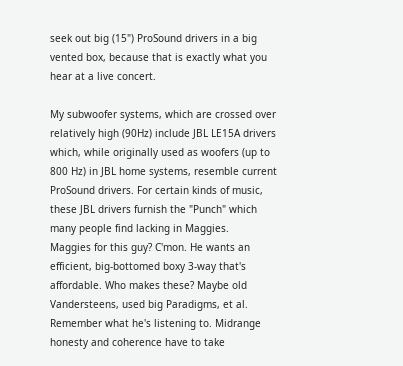seek out big (15") ProSound drivers in a big vented box, because that is exactly what you hear at a live concert.

My subwoofer systems, which are crossed over relatively high (90Hz) include JBL LE15A drivers which, while originally used as woofers (up to 800 Hz) in JBL home systems, resemble current ProSound drivers. For certain kinds of music, these JBL drivers furnish the "Punch" which many people find lacking in Maggies.
Maggies for this guy? C'mon. He wants an efficient, big-bottomed boxy 3-way that's affordable. Who makes these? Maybe old Vandersteens, used big Paradigms, et al. Remember what he's listening to. Midrange honesty and coherence have to take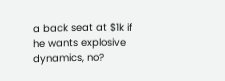a back seat at $1k if he wants explosive dynamics, no?